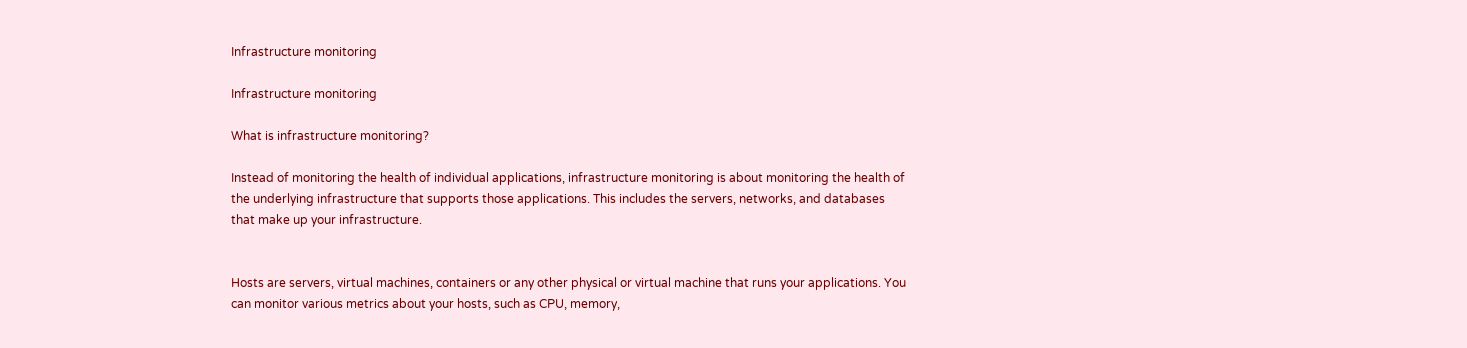Infrastructure monitoring

Infrastructure monitoring

What is infrastructure monitoring?

Instead of monitoring the health of individual applications, infrastructure monitoring is about monitoring the health of the underlying infrastructure that supports those applications. This includes the servers, networks, and databases that make up your infrastructure.


Hosts are servers, virtual machines, containers or any other physical or virtual machine that runs your applications. You can monitor various metrics about your hosts, such as CPU, memory,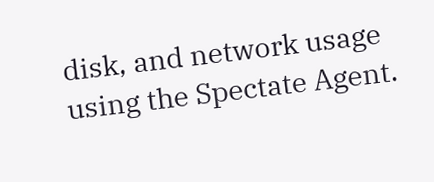disk, and network usage using the Spectate Agent.